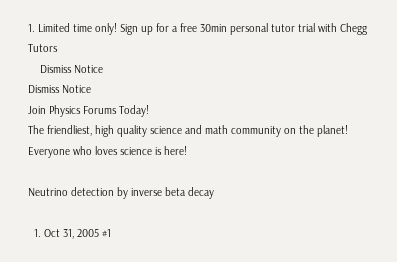1. Limited time only! Sign up for a free 30min personal tutor trial with Chegg Tutors
    Dismiss Notice
Dismiss Notice
Join Physics Forums Today!
The friendliest, high quality science and math community on the planet! Everyone who loves science is here!

Neutrino detection by inverse beta decay

  1. Oct 31, 2005 #1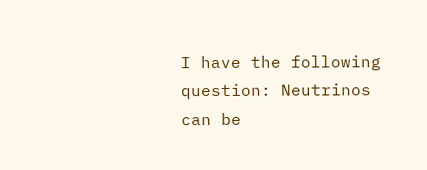I have the following question: Neutrinos can be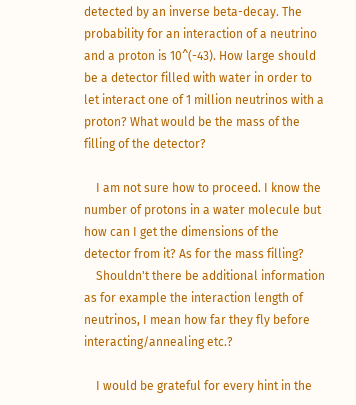detected by an inverse beta-decay. The probability for an interaction of a neutrino and a proton is 10^(-43). How large should be a detector filled with water in order to let interact one of 1 million neutrinos with a proton? What would be the mass of the filling of the detector?

    I am not sure how to proceed. I know the number of protons in a water molecule but how can I get the dimensions of the detector from it? As for the mass filling?
    Shouldn't there be additional information as for example the interaction length of neutrinos, I mean how far they fly before interacting/annealing etc.?

    I would be grateful for every hint in the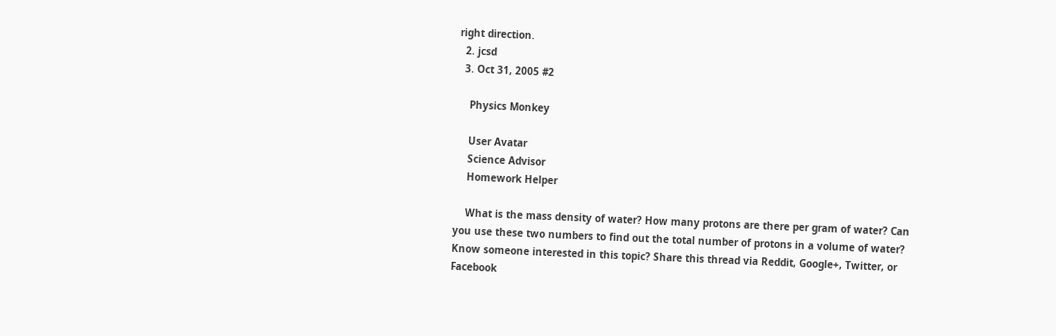right direction.
  2. jcsd
  3. Oct 31, 2005 #2

    Physics Monkey

    User Avatar
    Science Advisor
    Homework Helper

    What is the mass density of water? How many protons are there per gram of water? Can you use these two numbers to find out the total number of protons in a volume of water?
Know someone interested in this topic? Share this thread via Reddit, Google+, Twitter, or Facebook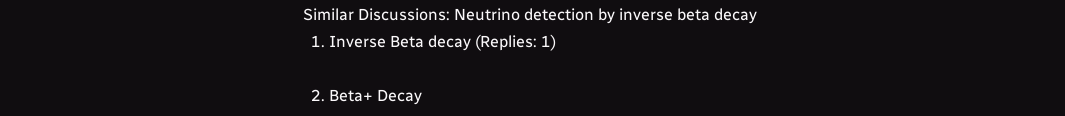Similar Discussions: Neutrino detection by inverse beta decay
  1. Inverse Beta decay (Replies: 1)

  2. Beta+ Decay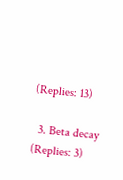(Replies: 13)

  3. Beta decay (Replies: 3)